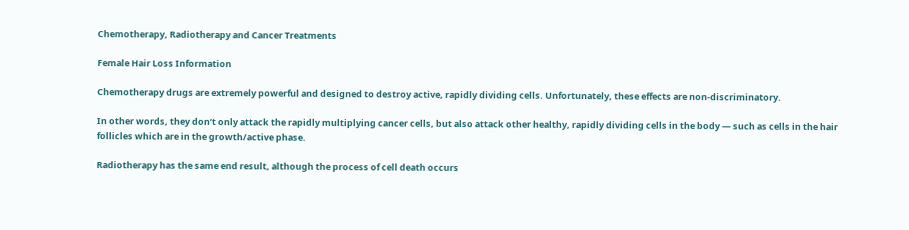Chemotherapy, Radiotherapy and Cancer Treatments

Female Hair Loss Information

Chemotherapy drugs are extremely powerful and designed to destroy active, rapidly dividing cells. Unfortunately, these effects are non-discriminatory.

In other words, they don’t only attack the rapidly multiplying cancer cells, but also attack other healthy, rapidly dividing cells in the body — such as cells in the hair follicles which are in the growth/active phase.

Radiotherapy has the same end result, although the process of cell death occurs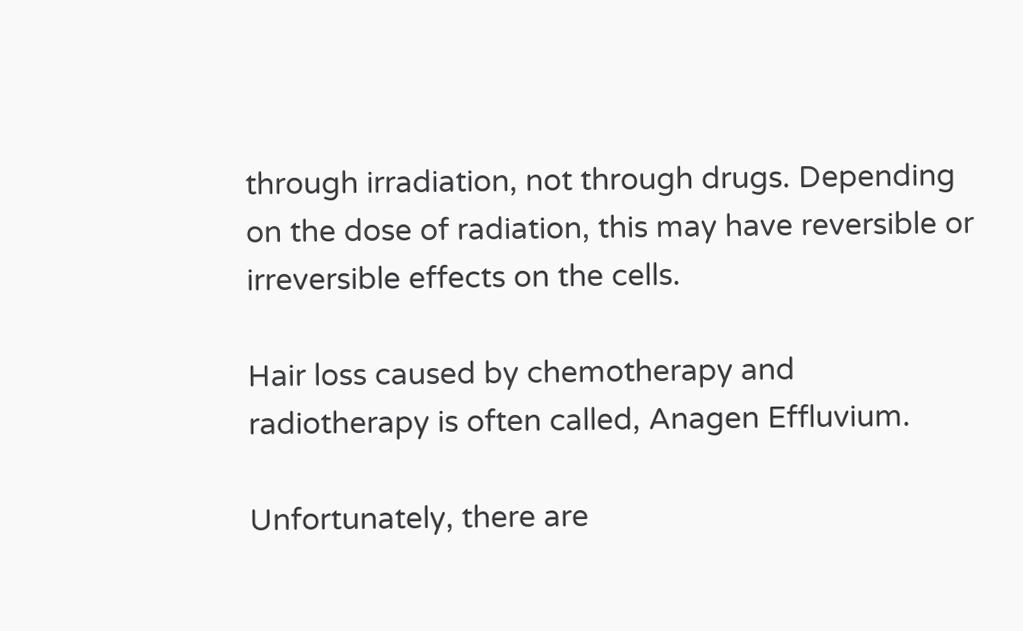through irradiation, not through drugs. Depending on the dose of radiation, this may have reversible or irreversible effects on the cells.

Hair loss caused by chemotherapy and radiotherapy is often called, Anagen Effluvium.

Unfortunately, there are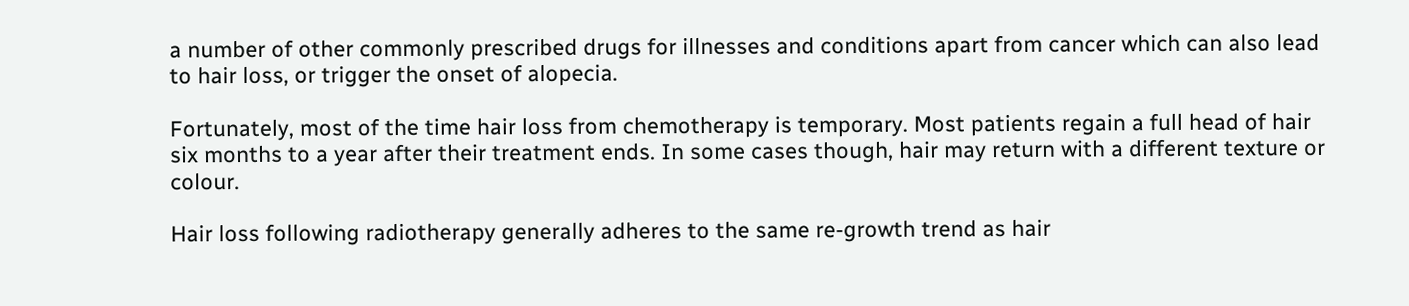a number of other commonly prescribed drugs for illnesses and conditions apart from cancer which can also lead to hair loss, or trigger the onset of alopecia.

Fortunately, most of the time hair loss from chemotherapy is temporary. Most patients regain a full head of hair six months to a year after their treatment ends. In some cases though, hair may return with a different texture or colour.

Hair loss following radiotherapy generally adheres to the same re-growth trend as hair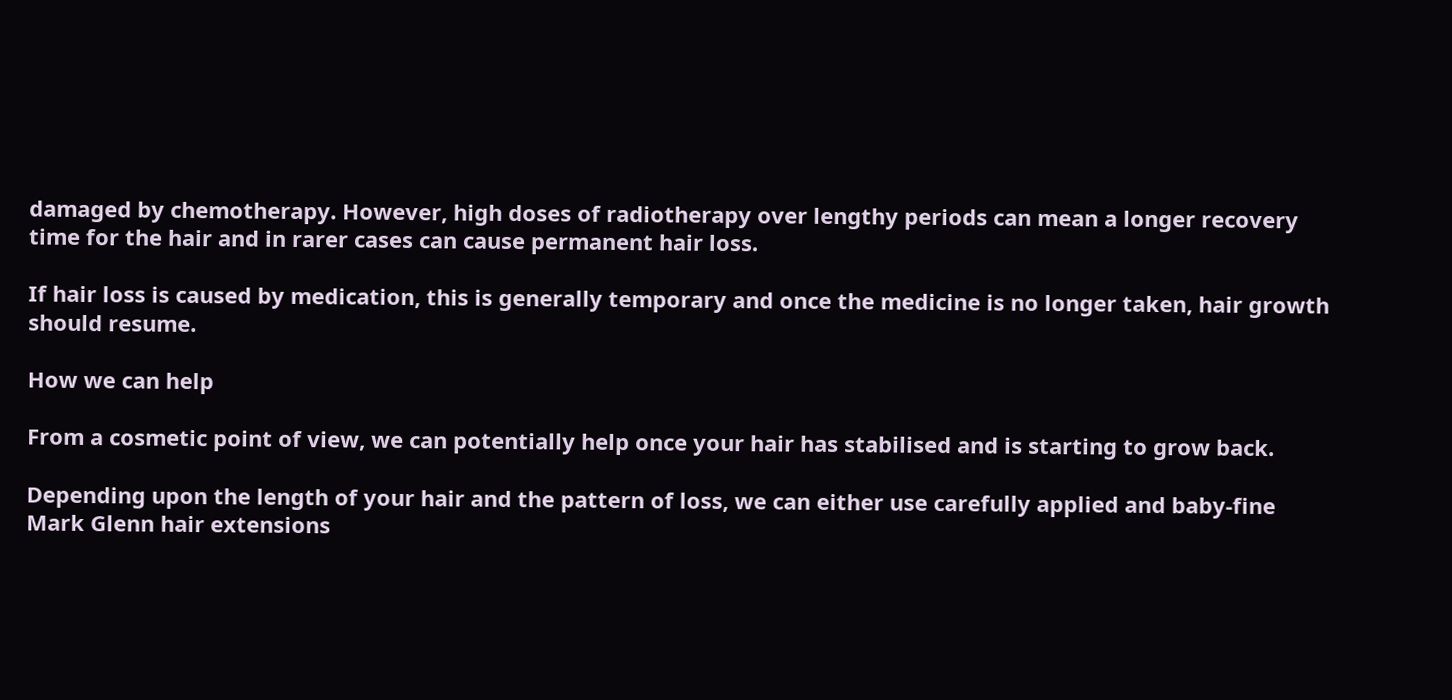damaged by chemotherapy. However, high doses of radiotherapy over lengthy periods can mean a longer recovery time for the hair and in rarer cases can cause permanent hair loss.

If hair loss is caused by medication, this is generally temporary and once the medicine is no longer taken, hair growth should resume.

How we can help

From a cosmetic point of view, we can potentially help once your hair has stabilised and is starting to grow back.

Depending upon the length of your hair and the pattern of loss, we can either use carefully applied and baby-fine Mark Glenn hair extensions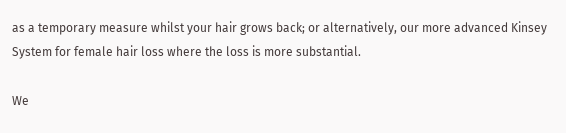as a temporary measure whilst your hair grows back; or alternatively, our more advanced Kinsey System for female hair loss where the loss is more substantial.

We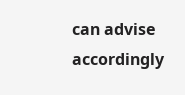can advise accordingly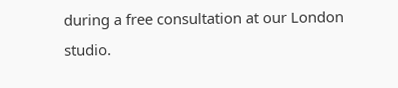during a free consultation at our London studio.